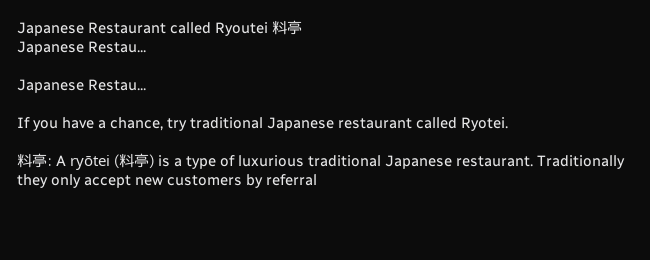Japanese Restaurant called Ryoutei 料亭
Japanese Restau...

Japanese Restau...

If you have a chance, try traditional Japanese restaurant called Ryotei.

料亭: A ryōtei (料亭) is a type of luxurious traditional Japanese restaurant. Traditionally they only accept new customers by referral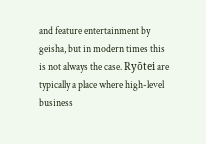and feature entertainment by geisha, but in modern times this is not always the case. Ryōtei are typically a place where high-level business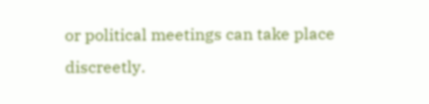or political meetings can take place discreetly.